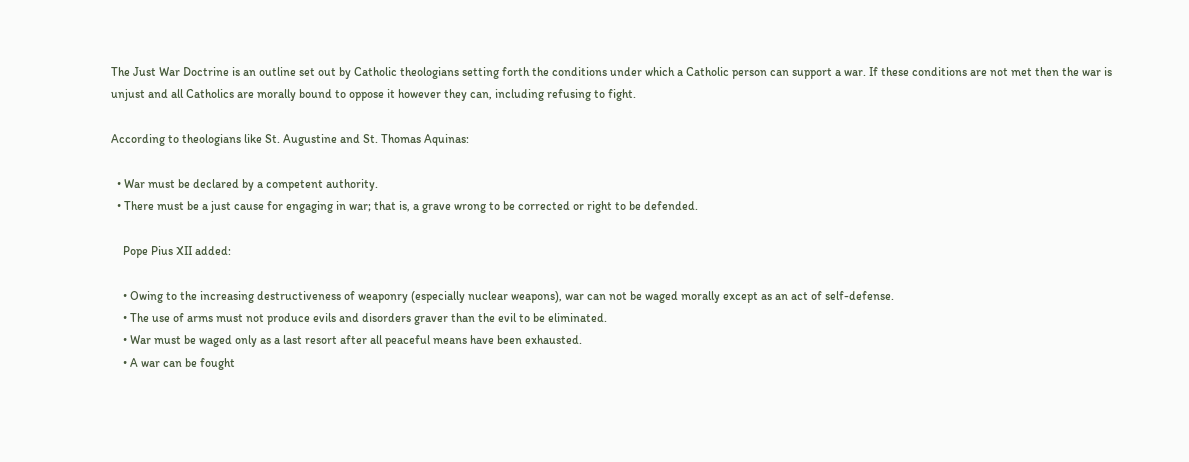The Just War Doctrine is an outline set out by Catholic theologians setting forth the conditions under which a Catholic person can support a war. If these conditions are not met then the war is unjust and all Catholics are morally bound to oppose it however they can, including refusing to fight.

According to theologians like St. Augustine and St. Thomas Aquinas:

  • War must be declared by a competent authority.
  • There must be a just cause for engaging in war; that is, a grave wrong to be corrected or right to be defended.

    Pope Pius XII added:

    • Owing to the increasing destructiveness of weaponry (especially nuclear weapons), war can not be waged morally except as an act of self-defense.
    • The use of arms must not produce evils and disorders graver than the evil to be eliminated.
    • War must be waged only as a last resort after all peaceful means have been exhausted.
    • A war can be fought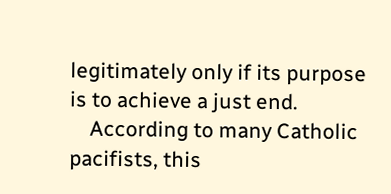legitimately only if its purpose is to achieve a just end.
    According to many Catholic pacifists, this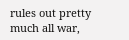rules out pretty much all war,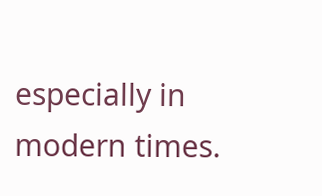especially in modern times.